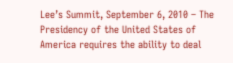Lee’s Summit, September 6, 2010 – The Presidency of the United States of America requires the ability to deal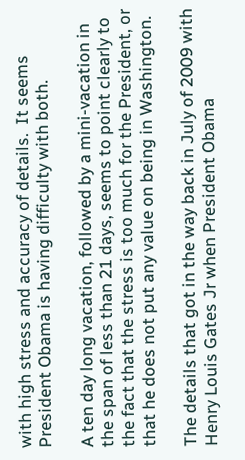with high stress and accuracy of details.  It seems  President Obama is having difficulty with both.

A ten day long vacation, followed by a mini-vacation in the span of less than 21 days, seems to point clearly to the fact that the stress is too much for the President, or that he does not put any value on being in Washington.

The details that got in the way back in July of 2009 with Henry Louis Gates Jr when President Obama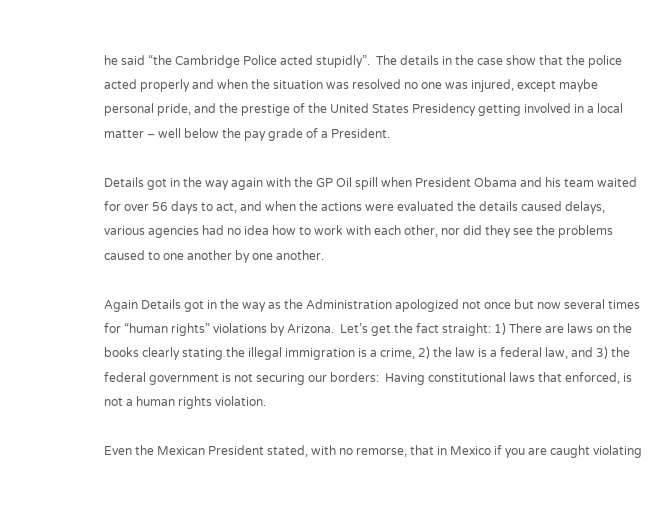he said “the Cambridge Police acted stupidly”.  The details in the case show that the police acted properly and when the situation was resolved no one was injured, except maybe personal pride, and the prestige of the United States Presidency getting involved in a local matter – well below the pay grade of a President.

Details got in the way again with the GP Oil spill when President Obama and his team waited for over 56 days to act, and when the actions were evaluated the details caused delays, various agencies had no idea how to work with each other, nor did they see the problems caused to one another by one another.

Again Details got in the way as the Administration apologized not once but now several times for “human rights” violations by Arizona.  Let’s get the fact straight: 1) There are laws on the books clearly stating the illegal immigration is a crime, 2) the law is a federal law, and 3) the federal government is not securing our borders:  Having constitutional laws that enforced, is not a human rights violation.

Even the Mexican President stated, with no remorse, that in Mexico if you are caught violating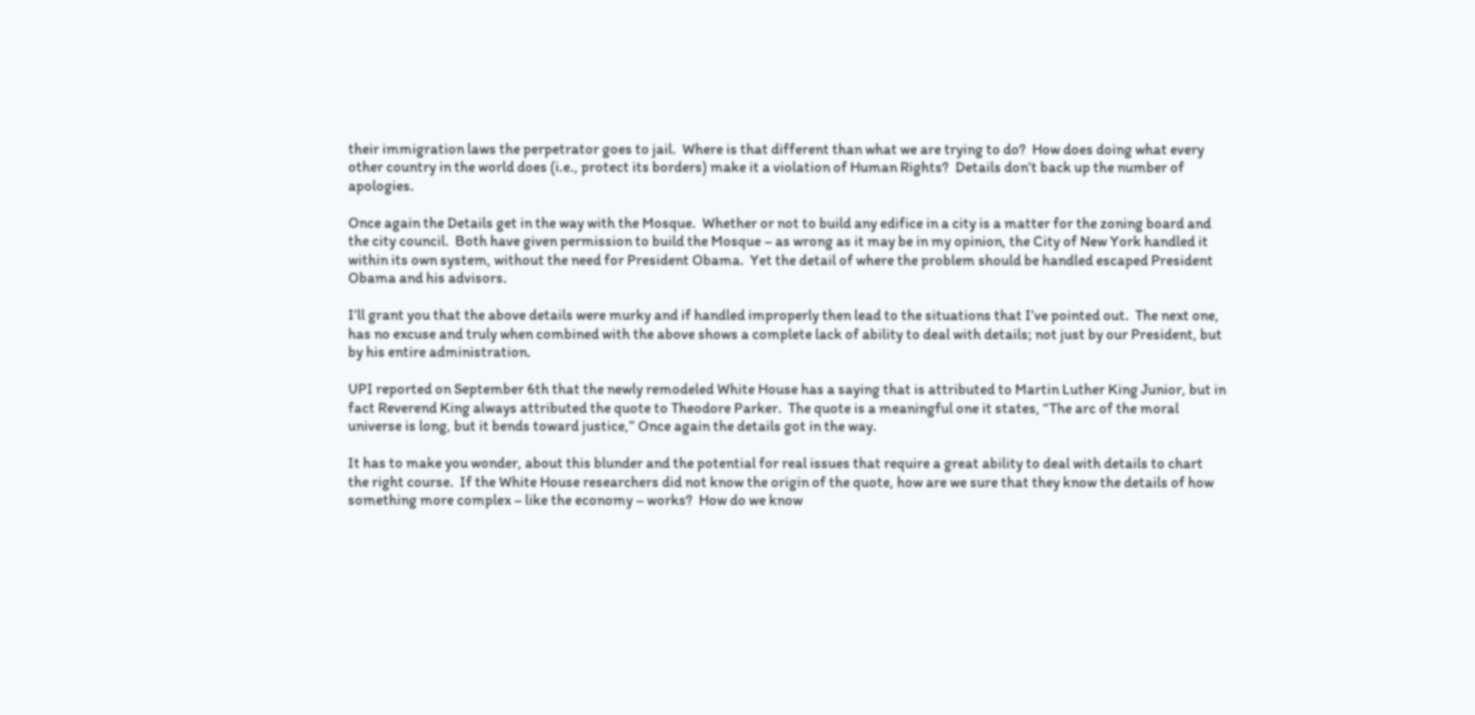their immigration laws the perpetrator goes to jail.  Where is that different than what we are trying to do?  How does doing what every other country in the world does (i.e., protect its borders) make it a violation of Human Rights?  Details don’t back up the number of apologies.

Once again the Details get in the way with the Mosque.  Whether or not to build any edifice in a city is a matter for the zoning board and the city council.  Both have given permission to build the Mosque – as wrong as it may be in my opinion, the City of New York handled it within its own system, without the need for President Obama.  Yet the detail of where the problem should be handled escaped President Obama and his advisors.

I’ll grant you that the above details were murky and if handled improperly then lead to the situations that I’ve pointed out.  The next one, has no excuse and truly when combined with the above shows a complete lack of ability to deal with details; not just by our President, but by his entire administration.

UPI reported on September 6th that the newly remodeled White House has a saying that is attributed to Martin Luther King Junior, but in fact Reverend King always attributed the quote to Theodore Parker.  The quote is a meaningful one it states, “The arc of the moral universe is long, but it bends toward justice,” Once again the details got in the way.

It has to make you wonder, about this blunder and the potential for real issues that require a great ability to deal with details to chart the right course.  If the White House researchers did not know the origin of the quote, how are we sure that they know the details of how something more complex – like the economy – works?  How do we know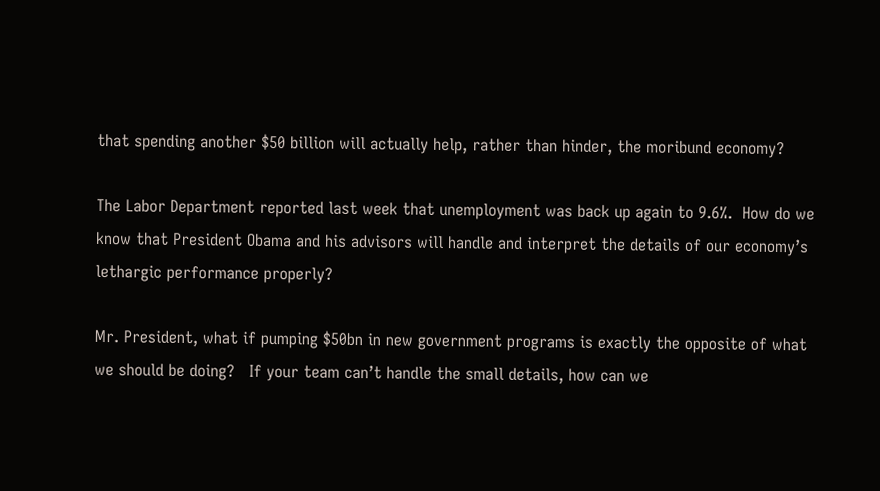that spending another $50 billion will actually help, rather than hinder, the moribund economy?

The Labor Department reported last week that unemployment was back up again to 9.6%.  How do we know that President Obama and his advisors will handle and interpret the details of our economy’s lethargic performance properly?

Mr. President, what if pumping $50bn in new government programs is exactly the opposite of what we should be doing?   If your team can’t handle the small details, how can we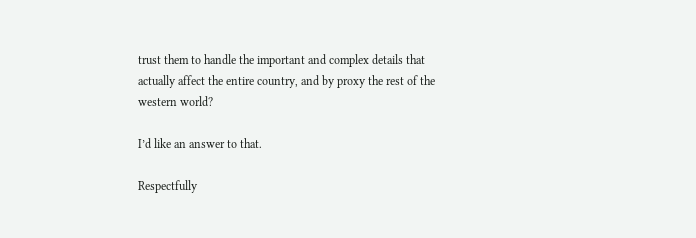trust them to handle the important and complex details that actually affect the entire country, and by proxy the rest of the western world?

I’d like an answer to that.

Respectfully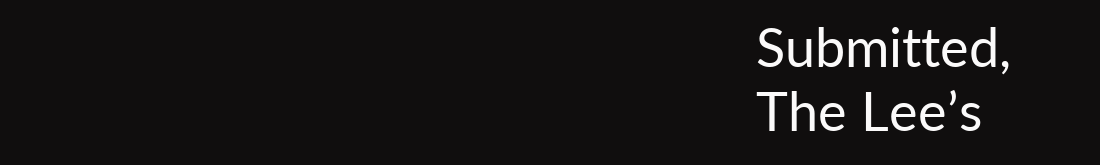Submitted,
The Lee’s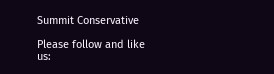Summit Conservative

Please follow and like us: